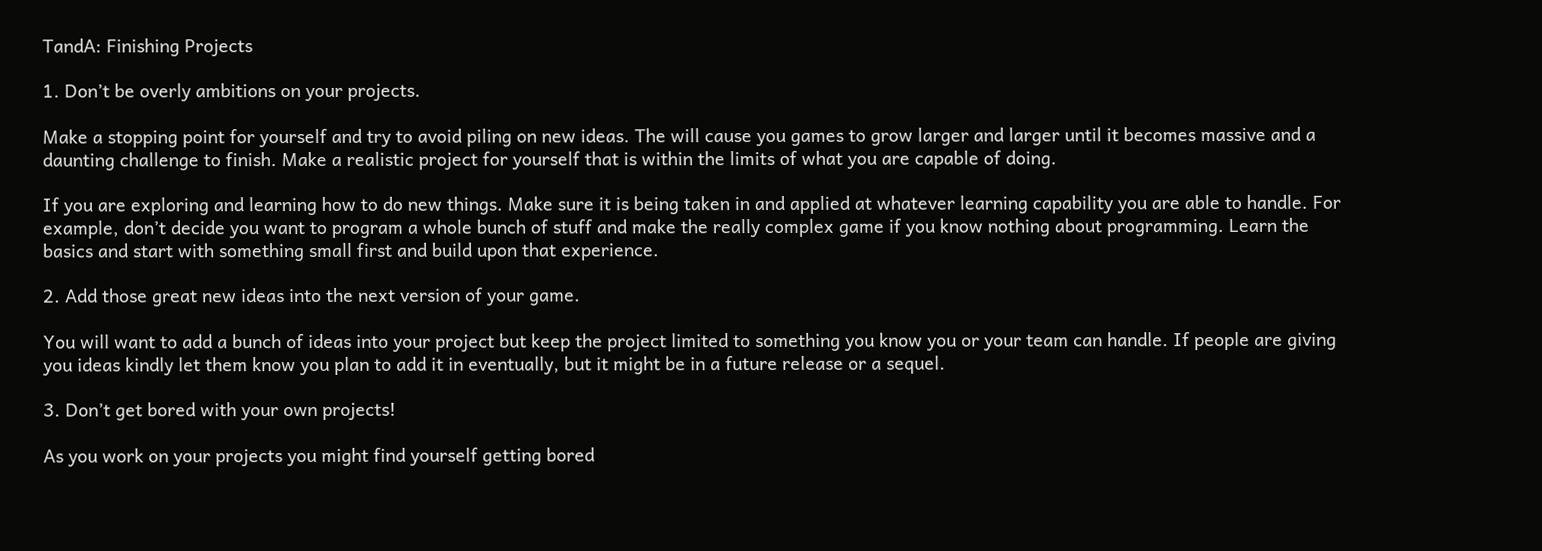TandA: Finishing Projects

1. Don’t be overly ambitions on your projects.

Make a stopping point for yourself and try to avoid piling on new ideas. The will cause you games to grow larger and larger until it becomes massive and a daunting challenge to finish. Make a realistic project for yourself that is within the limits of what you are capable of doing.

If you are exploring and learning how to do new things. Make sure it is being taken in and applied at whatever learning capability you are able to handle. For example, don’t decide you want to program a whole bunch of stuff and make the really complex game if you know nothing about programming. Learn the basics and start with something small first and build upon that experience.

2. Add those great new ideas into the next version of your game.

You will want to add a bunch of ideas into your project but keep the project limited to something you know you or your team can handle. If people are giving you ideas kindly let them know you plan to add it in eventually, but it might be in a future release or a sequel.

3. Don’t get bored with your own projects!

As you work on your projects you might find yourself getting bored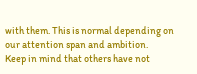with them. This is normal depending on our attention span and ambition.
Keep in mind that others have not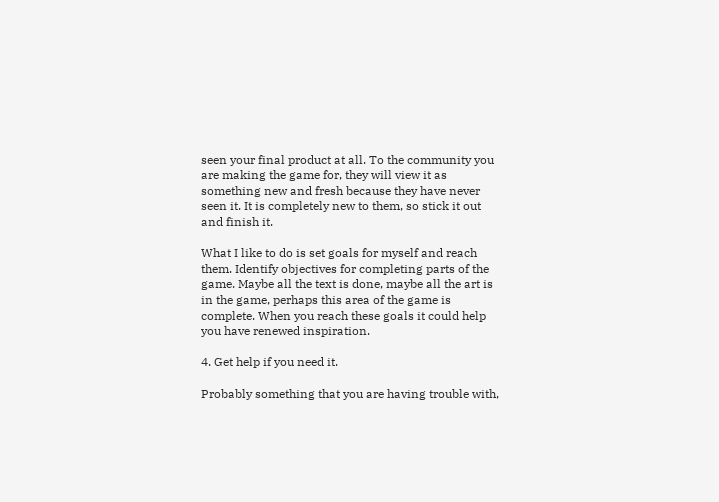seen your final product at all. To the community you are making the game for, they will view it as something new and fresh because they have never seen it. It is completely new to them, so stick it out and finish it.

What I like to do is set goals for myself and reach them. Identify objectives for completing parts of the game. Maybe all the text is done, maybe all the art is in the game, perhaps this area of the game is complete. When you reach these goals it could help you have renewed inspiration.

4. Get help if you need it.

Probably something that you are having trouble with,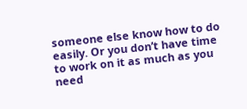someone else know how to do easily. Or you don’t have time to work on it as much as you need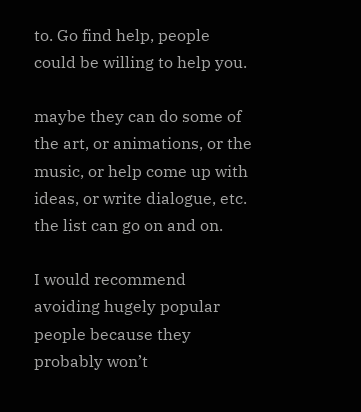to. Go find help, people could be willing to help you.

maybe they can do some of the art, or animations, or the music, or help come up with ideas, or write dialogue, etc. the list can go on and on.

I would recommend avoiding hugely popular people because they probably won’t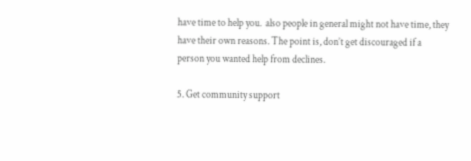have time to help you.  also people in general might not have time, they have their own reasons. The point is, don’t get discouraged if a person you wanted help from declines.

5. Get community support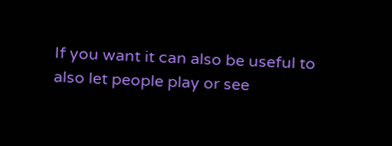If you want it can also be useful to also let people play or see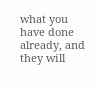what you have done already, and they will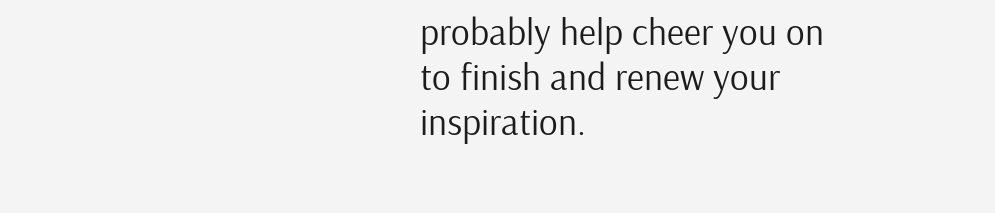probably help cheer you on to finish and renew your inspiration.